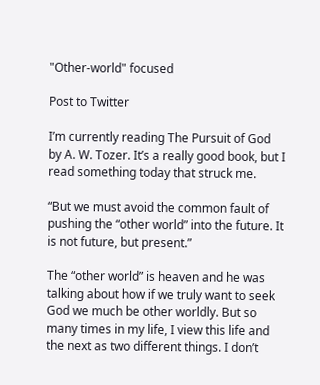"Other-world" focused

Post to Twitter

I’m currently reading The Pursuit of God by A. W. Tozer. It’s a really good book, but I read something today that struck me.

“But we must avoid the common fault of pushing the “other world” into the future. It is not future, but present.”

The “other world” is heaven and he was talking about how if we truly want to seek God we much be other worldly. But so many times in my life, I view this life and the next as two different things. I don’t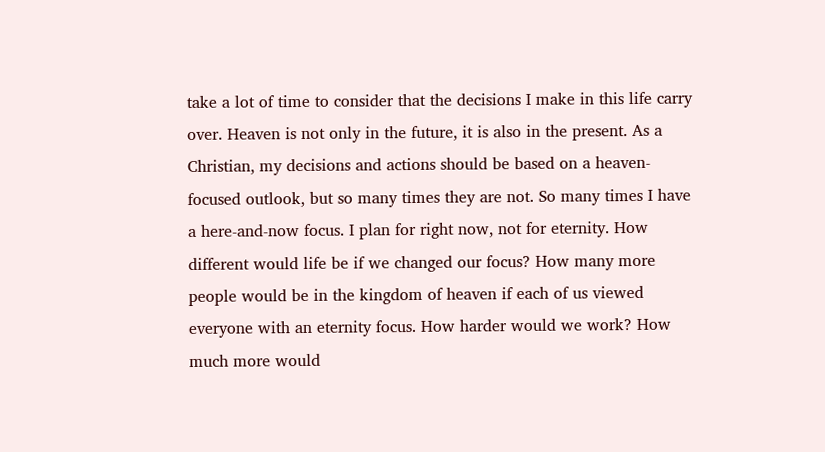take a lot of time to consider that the decisions I make in this life carry over. Heaven is not only in the future, it is also in the present. As a Christian, my decisions and actions should be based on a heaven-focused outlook, but so many times they are not. So many times I have a here-and-now focus. I plan for right now, not for eternity. How different would life be if we changed our focus? How many more people would be in the kingdom of heaven if each of us viewed everyone with an eternity focus. How harder would we work? How much more would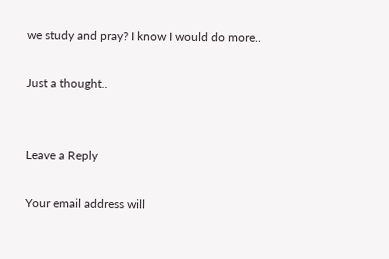we study and pray? I know I would do more..

Just a thought..


Leave a Reply

Your email address will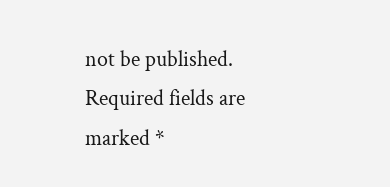not be published. Required fields are marked *